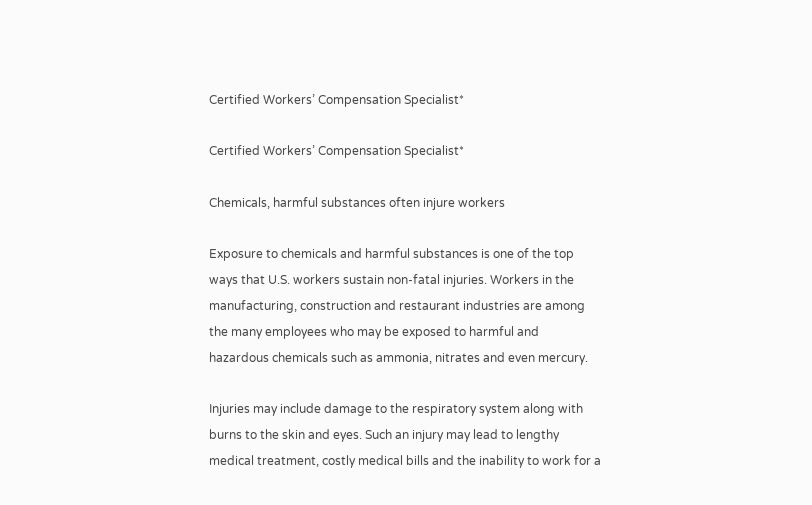Certified Workers’ Compensation Specialist*

Certified Workers’ Compensation Specialist*

Chemicals, harmful substances often injure workers

Exposure to chemicals and harmful substances is one of the top ways that U.S. workers sustain non-fatal injuries. Workers in the manufacturing, construction and restaurant industries are among the many employees who may be exposed to harmful and hazardous chemicals such as ammonia, nitrates and even mercury.

Injuries may include damage to the respiratory system along with burns to the skin and eyes. Such an injury may lead to lengthy medical treatment, costly medical bills and the inability to work for a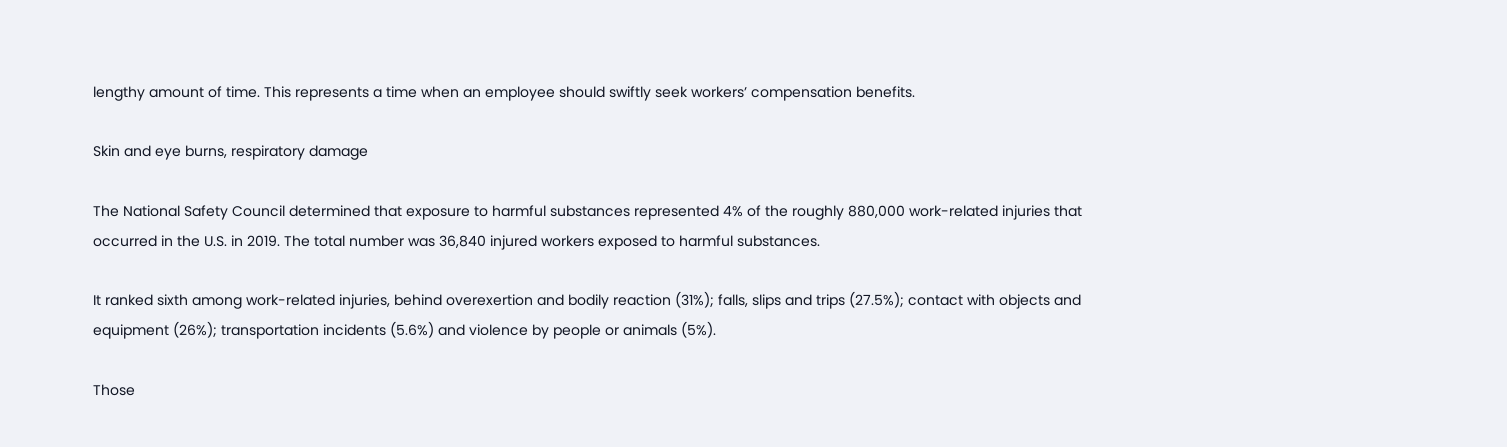lengthy amount of time. This represents a time when an employee should swiftly seek workers’ compensation benefits.

Skin and eye burns, respiratory damage

The National Safety Council determined that exposure to harmful substances represented 4% of the roughly 880,000 work-related injuries that occurred in the U.S. in 2019. The total number was 36,840 injured workers exposed to harmful substances.

It ranked sixth among work-related injuries, behind overexertion and bodily reaction (31%); falls, slips and trips (27.5%); contact with objects and equipment (26%); transportation incidents (5.6%) and violence by people or animals (5%).

Those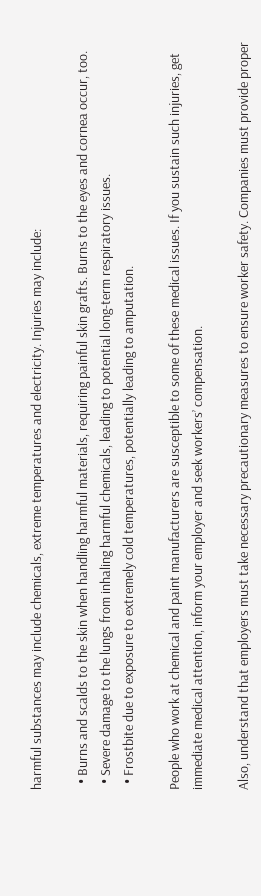harmful substances may include chemicals, extreme temperatures and electricity. Injuries may include:

  • Burns and scalds to the skin when handling harmful materials, requiring painful skin grafts. Burns to the eyes and cornea occur, too.
  • Severe damage to the lungs from inhaling harmful chemicals, leading to potential long-term respiratory issues.
  • Frostbite due to exposure to extremely cold temperatures, potentially leading to amputation.

People who work at chemical and paint manufacturers are susceptible to some of these medical issues. If you sustain such injuries, get immediate medical attention, inform your employer and seek workers’ compensation.

Also, understand that employers must take necessary precautionary measures to ensure worker safety. Companies must provide proper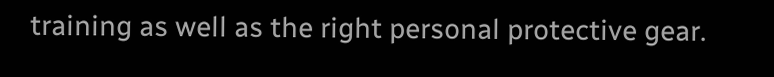training as well as the right personal protective gear.